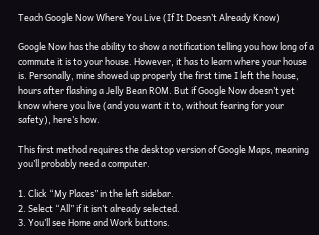Teach Google Now Where You Live (If It Doesn’t Already Know)

Google Now has the ability to show a notification telling you how long of a commute it is to your house. However, it has to learn where your house is. Personally, mine showed up properly the first time I left the house, hours after flashing a Jelly Bean ROM. But if Google Now doesn’t yet know where you live (and you want it to, without fearing for your safety), here’s how.

This first method requires the desktop version of Google Maps, meaning you’ll probably need a computer.

1. Click “My Places” in the left sidebar.
2. Select “All” if it isn’t already selected.
3. You’ll see Home and Work buttons.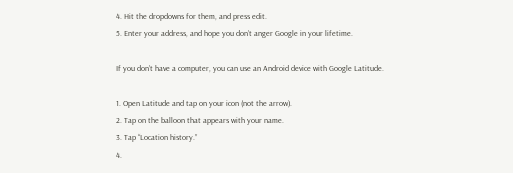4. Hit the dropdowns for them, and press edit.
5. Enter your address, and hope you don’t anger Google in your lifetime.

If you don’t have a computer, you can use an Android device with Google Latitude.

1. Open Latitude and tap on your icon (not the arrow).
2. Tap on the balloon that appears with your name.
3. Tap “Location history.”
4.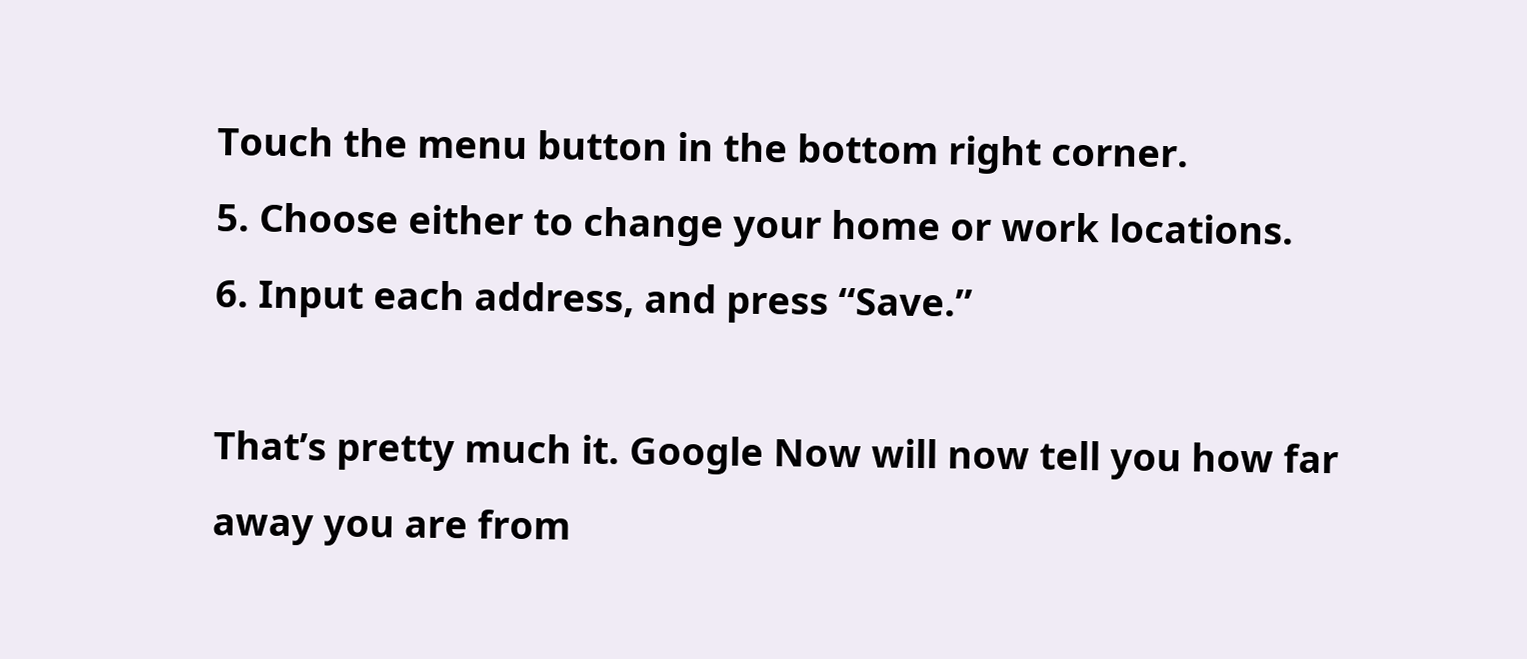Touch the menu button in the bottom right corner.
5. Choose either to change your home or work locations.
6. Input each address, and press “Save.”

That’s pretty much it. Google Now will now tell you how far away you are from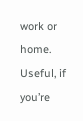work or home. Useful, if you’re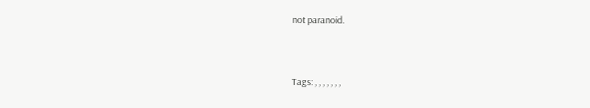not paranoid.


Tags: , , , , , , ,